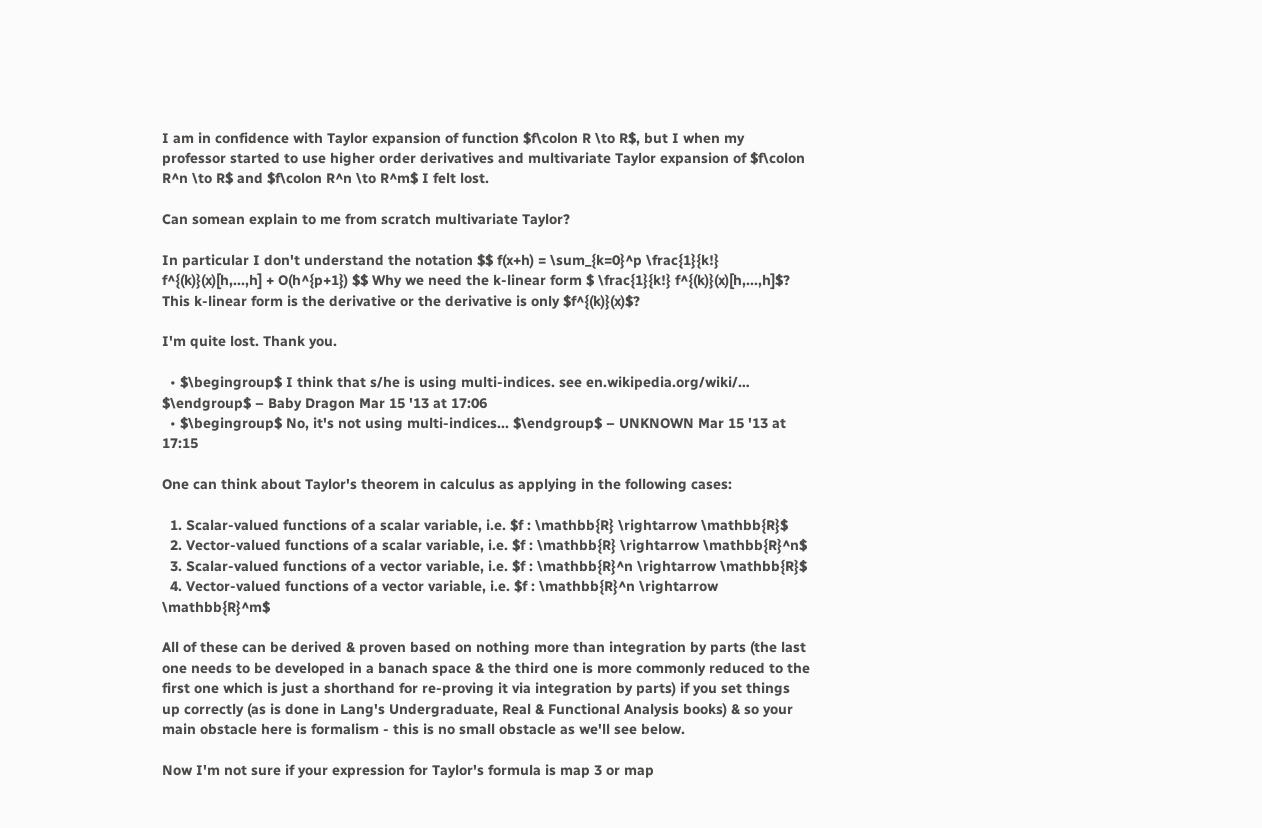I am in confidence with Taylor expansion of function $f\colon R \to R$, but I when my professor started to use higher order derivatives and multivariate Taylor expansion of $f\colon R^n \to R$ and $f\colon R^n \to R^m$ I felt lost.

Can somean explain to me from scratch multivariate Taylor?

In particular I don't understand the notation $$ f(x+h) = \sum_{k=0}^p \frac{1}{k!} f^{(k)}(x)[h,...,h] + O(h^{p+1}) $$ Why we need the k-linear form $ \frac{1}{k!} f^{(k)}(x)[h,...,h]$? This k-linear form is the derivative or the derivative is only $f^{(k)}(x)$?

I'm quite lost. Thank you.

  • $\begingroup$ I think that s/he is using multi-indices. see en.wikipedia.org/wiki/… $\endgroup$ – Baby Dragon Mar 15 '13 at 17:06
  • $\begingroup$ No, it's not using multi-indices... $\endgroup$ – UNKNOWN Mar 15 '13 at 17:15

One can think about Taylor's theorem in calculus as applying in the following cases:

  1. Scalar-valued functions of a scalar variable, i.e. $f : \mathbb{R} \rightarrow \mathbb{R}$
  2. Vector-valued functions of a scalar variable, i.e. $f : \mathbb{R} \rightarrow \mathbb{R}^n$
  3. Scalar-valued functions of a vector variable, i.e. $f : \mathbb{R}^n \rightarrow \mathbb{R}$
  4. Vector-valued functions of a vector variable, i.e. $f : \mathbb{R}^n \rightarrow \mathbb{R}^m$

All of these can be derived & proven based on nothing more than integration by parts (the last one needs to be developed in a banach space & the third one is more commonly reduced to the first one which is just a shorthand for re-proving it via integration by parts) if you set things up correctly (as is done in Lang's Undergraduate, Real & Functional Analysis books) & so your main obstacle here is formalism - this is no small obstacle as we'll see below.

Now I'm not sure if your expression for Taylor's formula is map 3 or map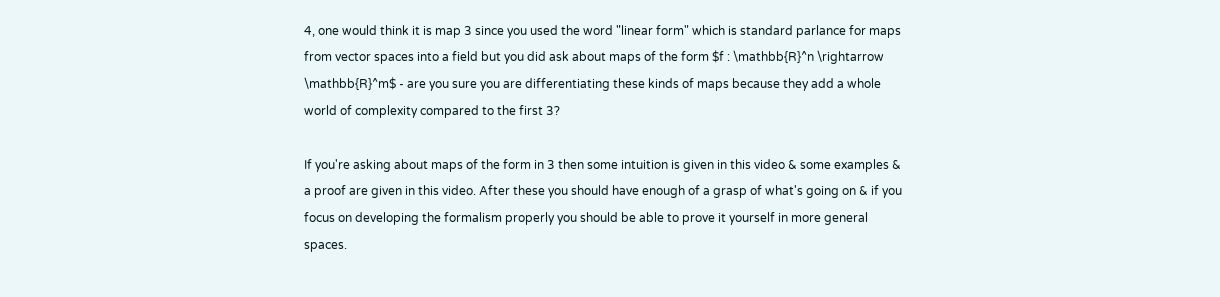4, one would think it is map 3 since you used the word "linear form" which is standard parlance for maps from vector spaces into a field but you did ask about maps of the form $f : \mathbb{R}^n \rightarrow \mathbb{R}^m$ - are you sure you are differentiating these kinds of maps because they add a whole world of complexity compared to the first 3?

If you're asking about maps of the form in 3 then some intuition is given in this video & some examples & a proof are given in this video. After these you should have enough of a grasp of what's going on & if you focus on developing the formalism properly you should be able to prove it yourself in more general spaces.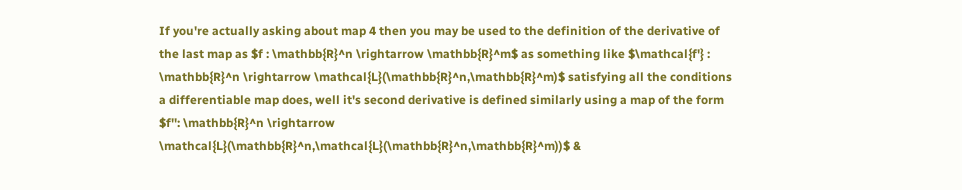If you're actually asking about map 4 then you may be used to the definition of the derivative of the last map as $f : \mathbb{R}^n \rightarrow \mathbb{R}^m$ as something like $\mathcal{f'} : \mathbb{R}^n \rightarrow \mathcal{L}(\mathbb{R}^n,\mathbb{R}^m)$ satisfying all the conditions a differentiable map does, well it's second derivative is defined similarly using a map of the form $f'': \mathbb{R}^n \rightarrow \mathcal{L}(\mathbb{R}^n,\mathcal{L}(\mathbb{R}^n,\mathbb{R}^m))$ &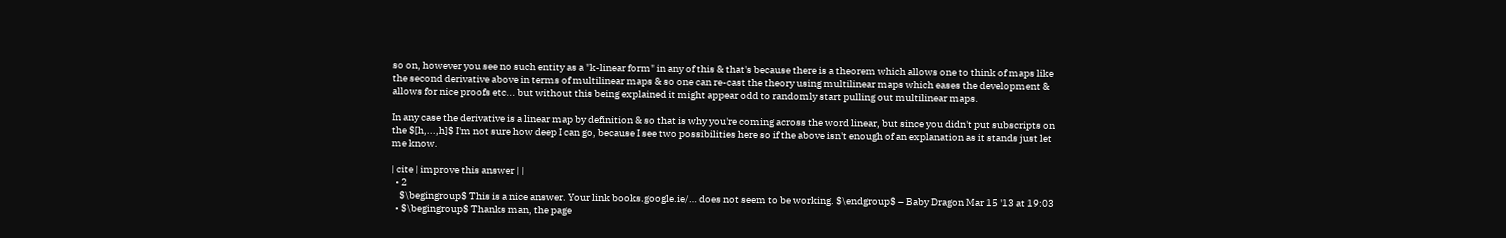so on, however you see no such entity as a "k-linear form" in any of this & that's because there is a theorem which allows one to think of maps like the second derivative above in terms of multilinear maps & so one can re-cast the theory using multilinear maps which eases the development & allows for nice proofs etc... but without this being explained it might appear odd to randomly start pulling out multilinear maps.

In any case the derivative is a linear map by definition & so that is why you're coming across the word linear, but since you didn't put subscripts on the $[h,...,h]$ I'm not sure how deep I can go, because I see two possibilities here so if the above isn't enough of an explanation as it stands just let me know.

| cite | improve this answer | |
  • 2
    $\begingroup$ This is a nice answer. Your link books.google.ie/… does not seem to be working. $\endgroup$ – Baby Dragon Mar 15 '13 at 19:03
  • $\begingroup$ Thanks man, the page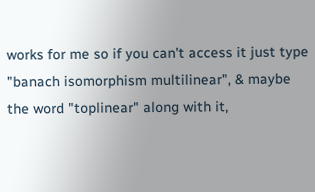works for me so if you can't access it just type "banach isomorphism multilinear", & maybe the word "toplinear" along with it,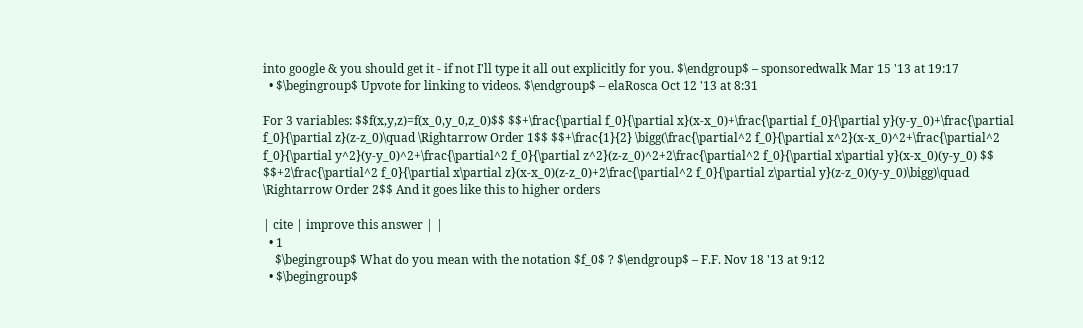into google & you should get it - if not I'll type it all out explicitly for you. $\endgroup$ – sponsoredwalk Mar 15 '13 at 19:17
  • $\begingroup$ Upvote for linking to videos. $\endgroup$ – elaRosca Oct 12 '13 at 8:31

For 3 variables: $$f(x,y,z)=f(x_0,y_0,z_0)$$ $$+\frac{\partial f_0}{\partial x}(x-x_0)+\frac{\partial f_0}{\partial y}(y-y_0)+\frac{\partial f_0}{\partial z}(z-z_0)\quad \Rightarrow Order 1$$ $$+\frac{1}{2} \bigg(\frac{\partial^2 f_0}{\partial x^2}(x-x_0)^2+\frac{\partial^2 f_0}{\partial y^2}(y-y_0)^2+\frac{\partial^2 f_0}{\partial z^2}(z-z_0)^2+2\frac{\partial^2 f_0}{\partial x\partial y}(x-x_0)(y-y_0) $$ $$+2\frac{\partial^2 f_0}{\partial x\partial z}(x-x_0)(z-z_0)+2\frac{\partial^2 f_0}{\partial z\partial y}(z-z_0)(y-y_0)\bigg)\quad \Rightarrow Order 2$$ And it goes like this to higher orders

| cite | improve this answer | |
  • 1
    $\begingroup$ What do you mean with the notation $f_0$ ? $\endgroup$ – F.F. Nov 18 '13 at 9:12
  • $\begingroup$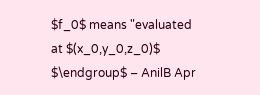$f_0$ means "evaluated at $(x_0,y_0,z_0)$ $\endgroup$ – AnilB Apr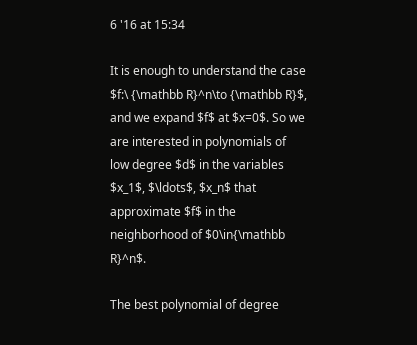6 '16 at 15:34

It is enough to understand the case $f:\ {\mathbb R}^n\to {\mathbb R}$, and we expand $f$ at $x=0$. So we are interested in polynomials of low degree $d$ in the variables $x_1$, $\ldots$, $x_n$ that approximate $f$ in the neighborhood of $0\in{\mathbb R}^n$.

The best polynomial of degree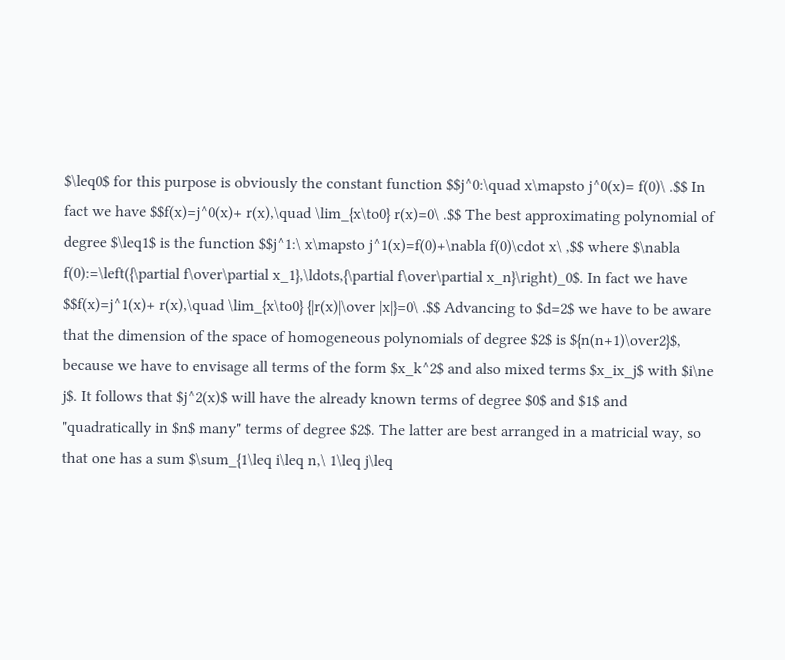$\leq0$ for this purpose is obviously the constant function $$j^0:\quad x\mapsto j^0(x)= f(0)\ .$$ In fact we have $$f(x)=j^0(x)+ r(x),\quad \lim_{x\to0} r(x)=0\ .$$ The best approximating polynomial of degree $\leq1$ is the function $$j^1:\ x\mapsto j^1(x)=f(0)+\nabla f(0)\cdot x\ ,$$ where $\nabla f(0):=\left({\partial f\over\partial x_1},\ldots,{\partial f\over\partial x_n}\right)_0$. In fact we have $$f(x)=j^1(x)+ r(x),\quad \lim_{x\to0} {|r(x)|\over |x|}=0\ .$$ Advancing to $d=2$ we have to be aware that the dimension of the space of homogeneous polynomials of degree $2$ is ${n(n+1)\over2}$, because we have to envisage all terms of the form $x_k^2$ and also mixed terms $x_ix_j$ with $i\ne j$. It follows that $j^2(x)$ will have the already known terms of degree $0$ and $1$ and "quadratically in $n$ many" terms of degree $2$. The latter are best arranged in a matricial way, so that one has a sum $\sum_{1\leq i\leq n,\ 1\leq j\leq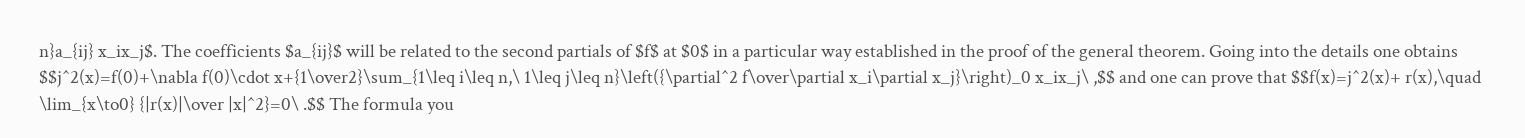n}a_{ij} x_ix_j$. The coefficients $a_{ij}$ will be related to the second partials of $f$ at $0$ in a particular way established in the proof of the general theorem. Going into the details one obtains $$j^2(x)=f(0)+\nabla f(0)\cdot x+{1\over2}\sum_{1\leq i\leq n,\ 1\leq j\leq n}\left({\partial^2 f\over\partial x_i\partial x_j}\right)_0 x_ix_j\ ,$$ and one can prove that $$f(x)=j^2(x)+ r(x),\quad \lim_{x\to0} {|r(x)|\over |x|^2}=0\ .$$ The formula you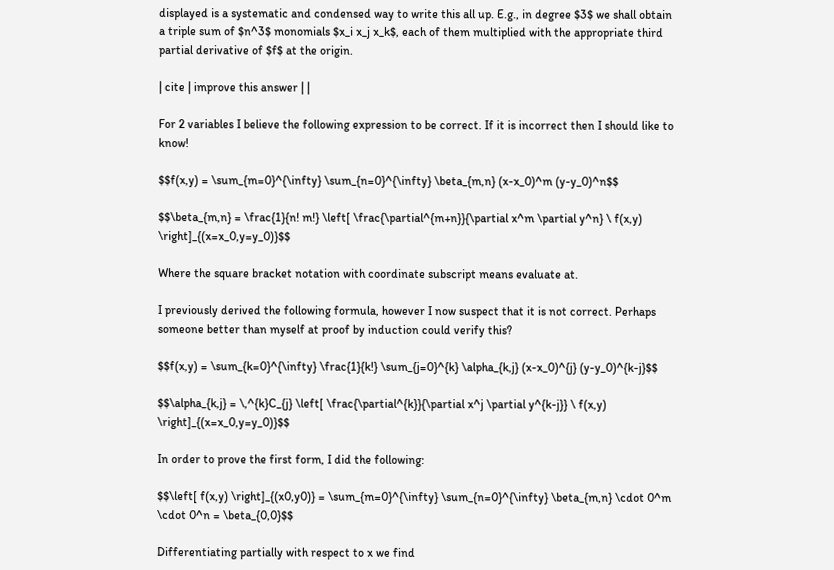displayed is a systematic and condensed way to write this all up. E.g., in degree $3$ we shall obtain a triple sum of $n^3$ monomials $x_i x_j x_k$, each of them multiplied with the appropriate third partial derivative of $f$ at the origin.

| cite | improve this answer | |

For 2 variables I believe the following expression to be correct. If it is incorrect then I should like to know!

$$f(x,y) = \sum_{m=0}^{\infty} \sum_{n=0}^{\infty} \beta_{m,n} (x-x_0)^m (y-y_0)^n$$

$$\beta_{m,n} = \frac{1}{n! m!} \left[ \frac{\partial^{m+n}}{\partial x^m \partial y^n} \ f(x,y) \right]_{(x=x_0,y=y_0)}$$

Where the square bracket notation with coordinate subscript means evaluate at.

I previously derived the following formula, however I now suspect that it is not correct. Perhaps someone better than myself at proof by induction could verify this?

$$f(x,y) = \sum_{k=0}^{\infty} \frac{1}{k!} \sum_{j=0}^{k} \alpha_{k,j} (x-x_0)^{j} (y-y_0)^{k-j}$$

$$\alpha_{k,j} = \,^{k}C_{j} \left[ \frac{\partial^{k}}{\partial x^j \partial y^{k-j}} \ f(x,y) \right]_{(x=x_0,y=y_0)}$$

In order to prove the first form, I did the following:

$$\left[ f(x,y) \right]_{(x0,y0)} = \sum_{m=0}^{\infty} \sum_{n=0}^{\infty} \beta_{m,n} \cdot 0^m \cdot 0^n = \beta_{0,0}$$

Differentiating partially with respect to x we find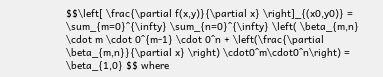$$\left[ \frac{\partial f(x,y)}{\partial x} \right]_{(x0,y0)} = \sum_{m=0}^{\infty} \sum_{n=0}^{\infty} \left( \beta_{m,n} \cdot m \cdot 0^{m-1} \cdot 0^n + \left(\frac{\partial \beta_{m,n}}{\partial x} \right) \cdot0^m\cdot0^n\right) = \beta_{1,0} $$ where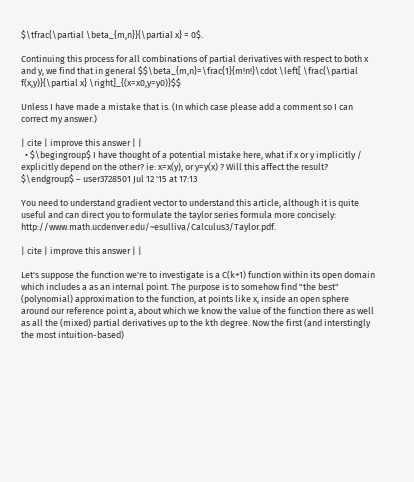$\tfrac{\partial \beta_{m,n}}{\partial x} = 0$.

Continuing this process for all combinations of partial derivatives with respect to both x and y, we find that in general $$\beta_{m,n}=\frac{1}{m!n!}\cdot \left[ \frac{\partial f(x,y)}{\partial x} \right]_{(x=x0,y=y0)}$$

Unless I have made a mistake that is. (In which case please add a comment so I can correct my answer.)

| cite | improve this answer | |
  • $\begingroup$ I have thought of a potential mistake here, what if x or y implicitly / explicitly depend on the other? ie: x=x(y), or y=y(x) ? Will this affect the result? $\endgroup$ – user3728501 Jul 12 '15 at 17:13

You need to understand gradient vector to understand this article, although it is quite useful and can direct you to formulate the taylor series formula more concisely: http://www.math.ucdenver.edu/~esulliva/Calculus3/Taylor.pdf.

| cite | improve this answer | |

Let's suppose the function we're to investigate is a C(k+1) function within its open domain which includes a as an internal point. The purpose is to somehow find "the best" (polynomial) approximation to the function, at points like x, inside an open sphere around our reference point a, about which we know the value of the function there as well as all the (mixed) partial derivatives up to the kth degree. Now the first (and interstingly the most intuition-based)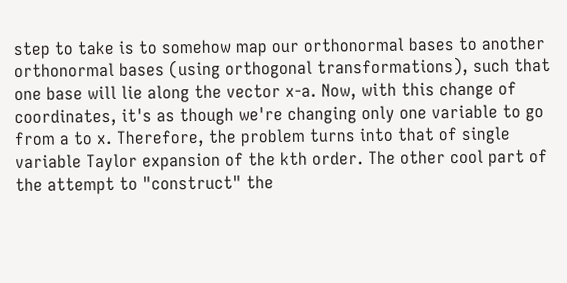step to take is to somehow map our orthonormal bases to another orthonormal bases (using orthogonal transformations), such that one base will lie along the vector x-a. Now, with this change of coordinates, it's as though we're changing only one variable to go from a to x. Therefore, the problem turns into that of single variable Taylor expansion of the kth order. The other cool part of the attempt to "construct" the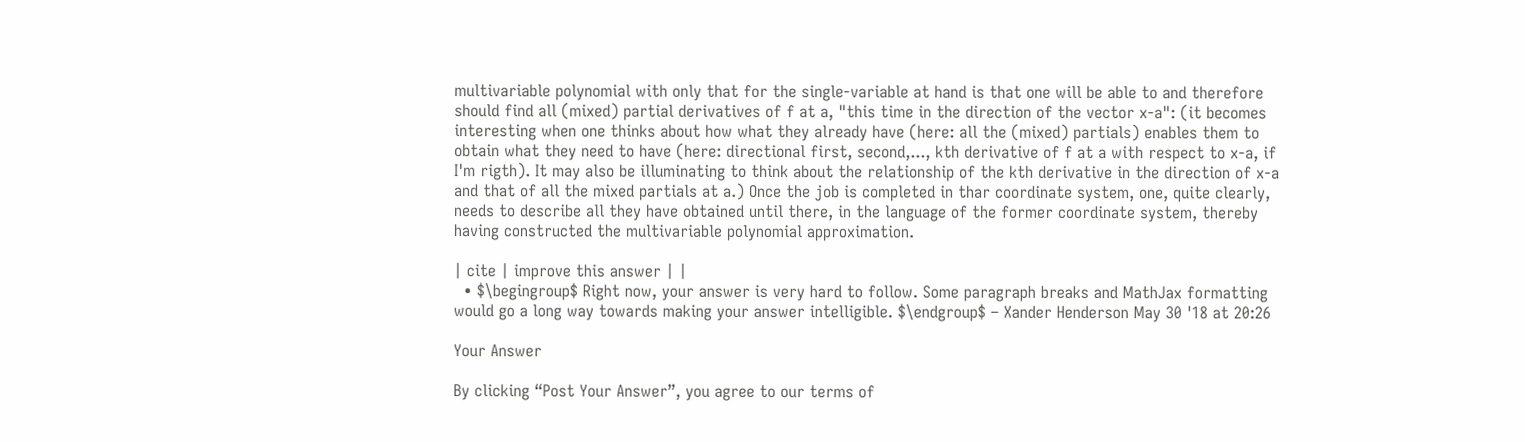multivariable polynomial with only that for the single-variable at hand is that one will be able to and therefore should find all (mixed) partial derivatives of f at a, "this time in the direction of the vector x-a": (it becomes interesting when one thinks about how what they already have (here: all the (mixed) partials) enables them to obtain what they need to have (here: directional first, second,..., kth derivative of f at a with respect to x-a, if I'm rigth). It may also be illuminating to think about the relationship of the kth derivative in the direction of x-a and that of all the mixed partials at a.) Once the job is completed in thar coordinate system, one, quite clearly, needs to describe all they have obtained until there, in the language of the former coordinate system, thereby having constructed the multivariable polynomial approximation.

| cite | improve this answer | |
  • $\begingroup$ Right now, your answer is very hard to follow. Some paragraph breaks and MathJax formatting would go a long way towards making your answer intelligible. $\endgroup$ – Xander Henderson May 30 '18 at 20:26

Your Answer

By clicking “Post Your Answer”, you agree to our terms of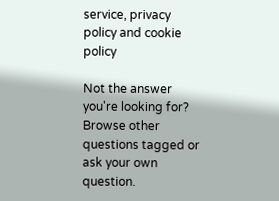service, privacy policy and cookie policy

Not the answer you're looking for? Browse other questions tagged or ask your own question.